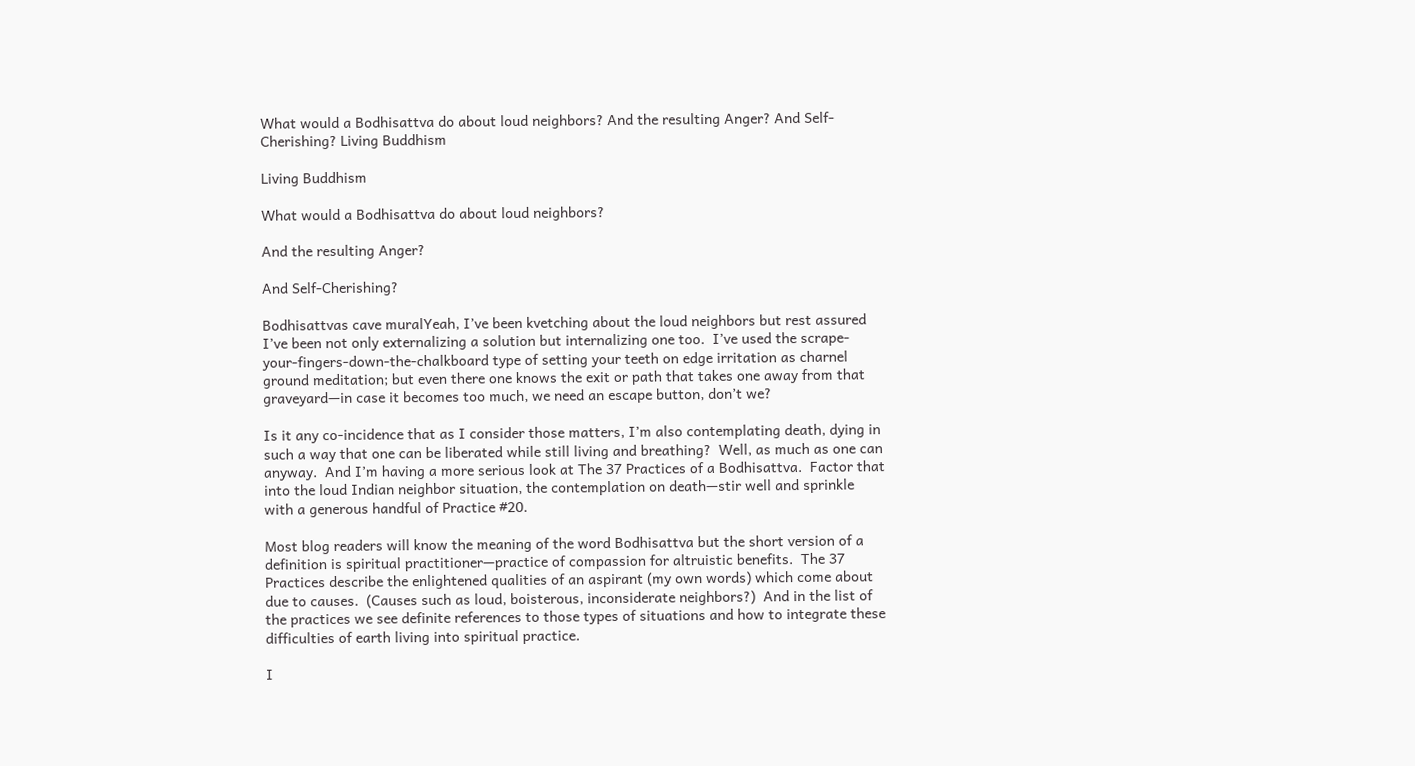What would a Bodhisattva do about loud neighbors? And the resulting Anger? And Self-Cherishing? Living Buddhism

Living Buddhism

What would a Bodhisattva do about loud neighbors?

And the resulting Anger?

And Self-Cherishing?

Bodhisattvas cave muralYeah, I’ve been kvetching about the loud neighbors but rest assured I’ve been not only externalizing a solution but internalizing one too.  I’ve used the scrape-your-fingers-down-the-chalkboard type of setting your teeth on edge irritation as charnel ground meditation; but even there one knows the exit or path that takes one away from that graveyard—in case it becomes too much, we need an escape button, don’t we?

Is it any co-incidence that as I consider those matters, I’m also contemplating death, dying in such a way that one can be liberated while still living and breathing?  Well, as much as one can anyway.  And I’m having a more serious look at The 37 Practices of a Bodhisattva.  Factor that into the loud Indian neighbor situation, the contemplation on death—stir well and sprinkle with a generous handful of Practice #20.

Most blog readers will know the meaning of the word Bodhisattva but the short version of a definition is spiritual practitioner—practice of compassion for altruistic benefits.  The 37 Practices describe the enlightened qualities of an aspirant (my own words) which come about due to causes.  (Causes such as loud, boisterous, inconsiderate neighbors?)  And in the list of the practices we see definite references to those types of situations and how to integrate these difficulties of earth living into spiritual practice.

I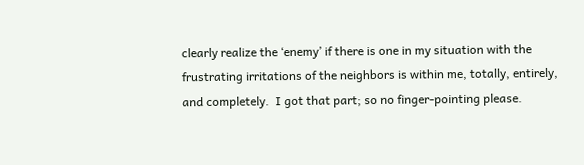clearly realize the ‘enemy’ if there is one in my situation with the frustrating irritations of the neighbors is within me, totally, entirely, and completely.  I got that part; so no finger-pointing please.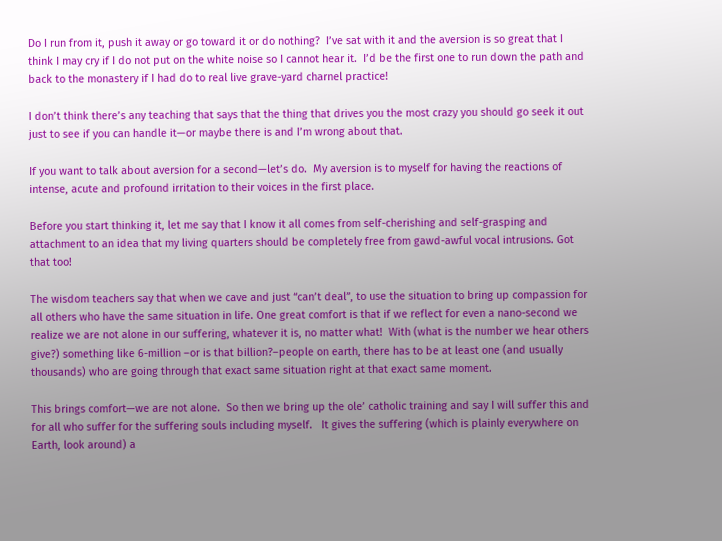Do I run from it, push it away or go toward it or do nothing?  I’ve sat with it and the aversion is so great that I think I may cry if I do not put on the white noise so I cannot hear it.  I’d be the first one to run down the path and back to the monastery if I had do to real live grave-yard charnel practice!

I don’t think there’s any teaching that says that the thing that drives you the most crazy you should go seek it out just to see if you can handle it—or maybe there is and I’m wrong about that.

If you want to talk about aversion for a second—let’s do.  My aversion is to myself for having the reactions of intense, acute and profound irritation to their voices in the first place.

Before you start thinking it, let me say that I know it all comes from self-cherishing and self-grasping and attachment to an idea that my living quarters should be completely free from gawd-awful vocal intrusions. Got that too!

The wisdom teachers say that when we cave and just “can’t deal”, to use the situation to bring up compassion for all others who have the same situation in life. One great comfort is that if we reflect for even a nano-second we realize we are not alone in our suffering, whatever it is, no matter what!  With (what is the number we hear others give?) something like 6-million –or is that billion?–people on earth, there has to be at least one (and usually thousands) who are going through that exact same situation right at that exact same moment.

This brings comfort—we are not alone.  So then we bring up the ole’ catholic training and say I will suffer this and for all who suffer for the suffering souls including myself.   It gives the suffering (which is plainly everywhere on Earth, look around) a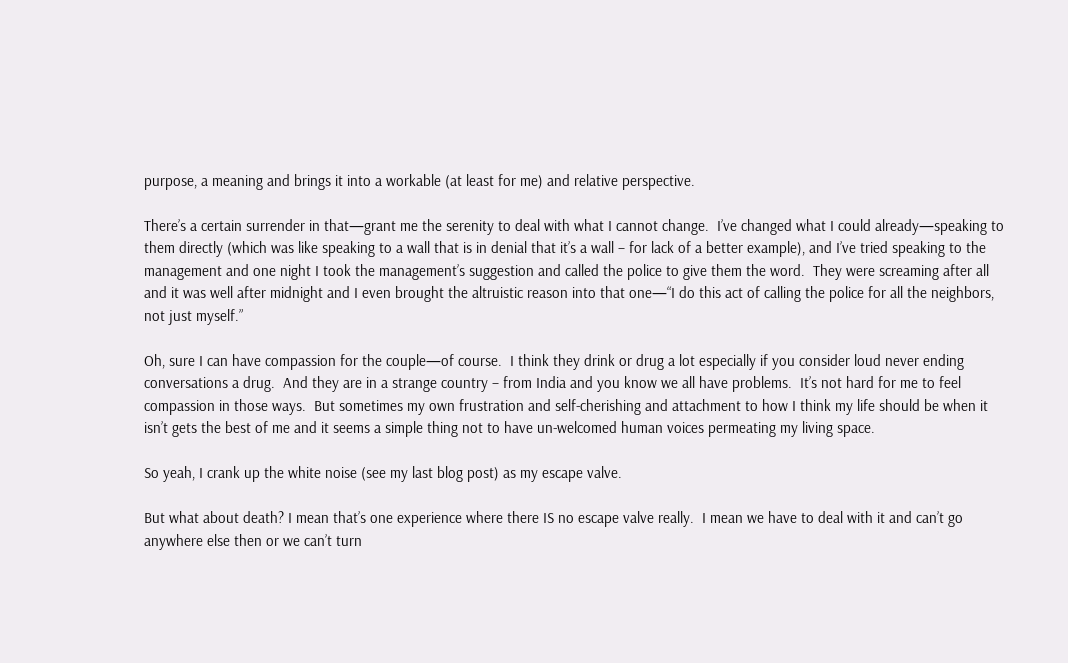purpose, a meaning and brings it into a workable (at least for me) and relative perspective.

There’s a certain surrender in that—grant me the serenity to deal with what I cannot change.  I’ve changed what I could already—speaking to them directly (which was like speaking to a wall that is in denial that it’s a wall – for lack of a better example), and I’ve tried speaking to the management and one night I took the management’s suggestion and called the police to give them the word.  They were screaming after all and it was well after midnight and I even brought the altruistic reason into that one—“I do this act of calling the police for all the neighbors, not just myself.”

Oh, sure I can have compassion for the couple—of course.  I think they drink or drug a lot especially if you consider loud never ending conversations a drug.  And they are in a strange country – from India and you know we all have problems.  It’s not hard for me to feel compassion in those ways.  But sometimes my own frustration and self-cherishing and attachment to how I think my life should be when it isn’t gets the best of me and it seems a simple thing not to have un-welcomed human voices permeating my living space.

So yeah, I crank up the white noise (see my last blog post) as my escape valve.

But what about death? I mean that’s one experience where there IS no escape valve really.  I mean we have to deal with it and can’t go anywhere else then or we can’t turn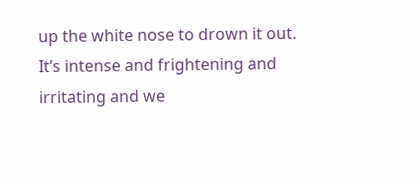up the white nose to drown it out.  It’s intense and frightening and irritating and we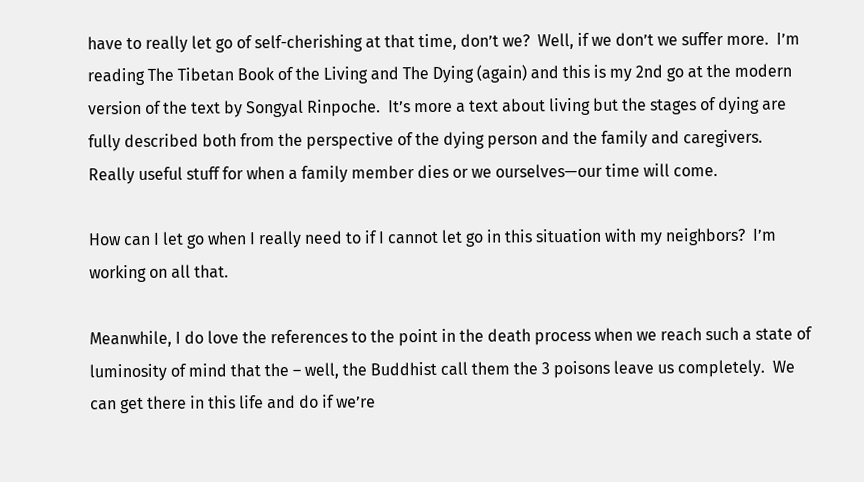have to really let go of self-cherishing at that time, don’t we?  Well, if we don’t we suffer more.  I’m reading The Tibetan Book of the Living and The Dying (again) and this is my 2nd go at the modern version of the text by Songyal Rinpoche.  It’s more a text about living but the stages of dying are fully described both from the perspective of the dying person and the family and caregivers.  Really useful stuff for when a family member dies or we ourselves—our time will come.

How can I let go when I really need to if I cannot let go in this situation with my neighbors?  I’m working on all that.

Meanwhile, I do love the references to the point in the death process when we reach such a state of luminosity of mind that the – well, the Buddhist call them the 3 poisons leave us completely.  We can get there in this life and do if we’re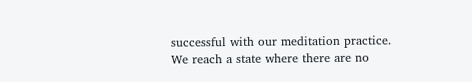successful with our meditation practice.  We reach a state where there are no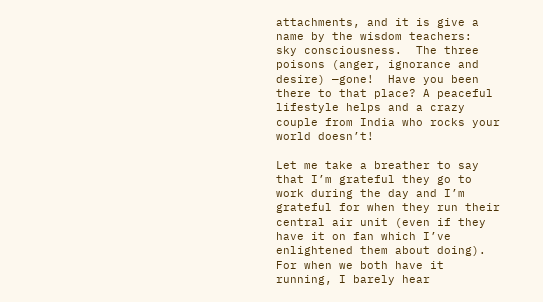attachments, and it is give a name by the wisdom teachers:  sky consciousness.  The three poisons (anger, ignorance and desire) —gone!  Have you been there to that place? A peaceful lifestyle helps and a crazy couple from India who rocks your world doesn’t!

Let me take a breather to say that I’m grateful they go to work during the day and I’m grateful for when they run their central air unit (even if they have it on fan which I’ve enlightened them about doing).  For when we both have it running, I barely hear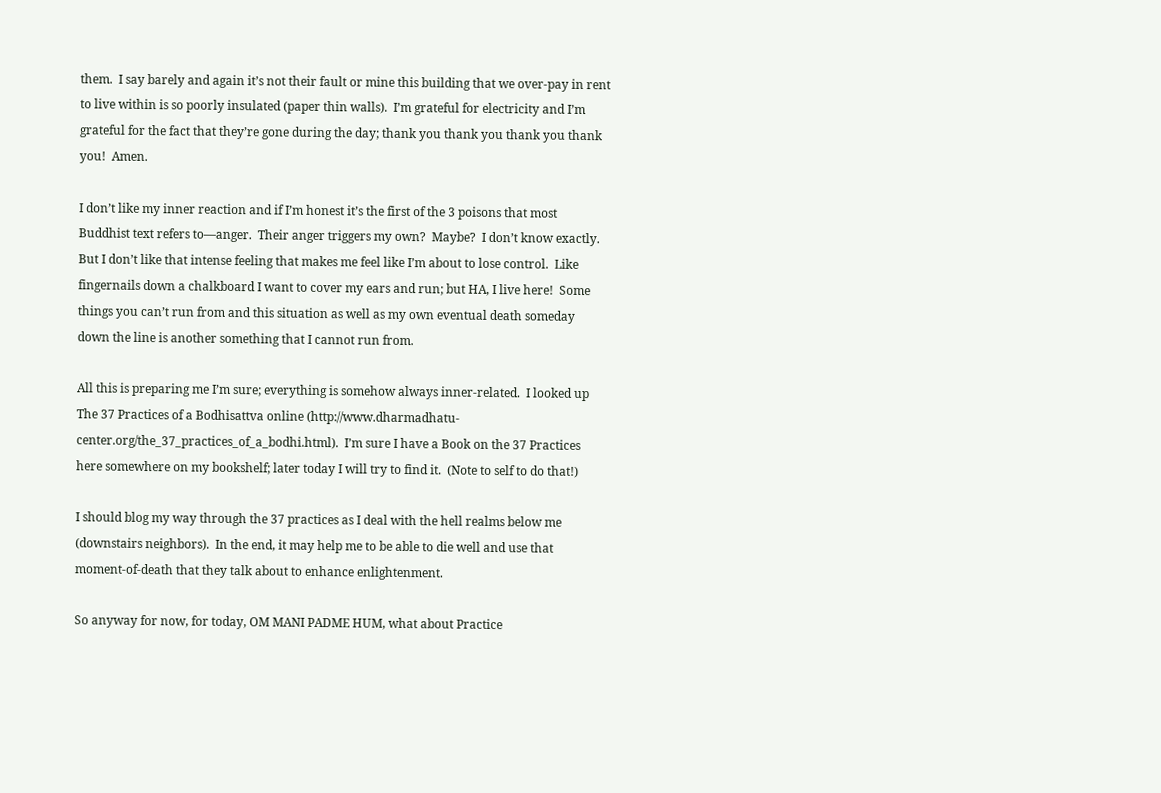them.  I say barely and again it’s not their fault or mine this building that we over-pay in rent to live within is so poorly insulated (paper thin walls).  I’m grateful for electricity and I’m grateful for the fact that they’re gone during the day; thank you thank you thank you thank you!  Amen.

I don’t like my inner reaction and if I’m honest it’s the first of the 3 poisons that most Buddhist text refers to—anger.  Their anger triggers my own?  Maybe?  I don’t know exactly.  But I don’t like that intense feeling that makes me feel like I’m about to lose control.  Like fingernails down a chalkboard I want to cover my ears and run; but HA, I live here!  Some things you can’t run from and this situation as well as my own eventual death someday down the line is another something that I cannot run from.

All this is preparing me I’m sure; everything is somehow always inner-related.  I looked up The 37 Practices of a Bodhisattva online (http://www.dharmadhatu-center.org/the_37_practices_of_a_bodhi.html).  I’m sure I have a Book on the 37 Practices here somewhere on my bookshelf; later today I will try to find it.  (Note to self to do that!)

I should blog my way through the 37 practices as I deal with the hell realms below me (downstairs neighbors).  In the end, it may help me to be able to die well and use that moment-of-death that they talk about to enhance enlightenment.

So anyway for now, for today, OM MANI PADME HUM, what about Practice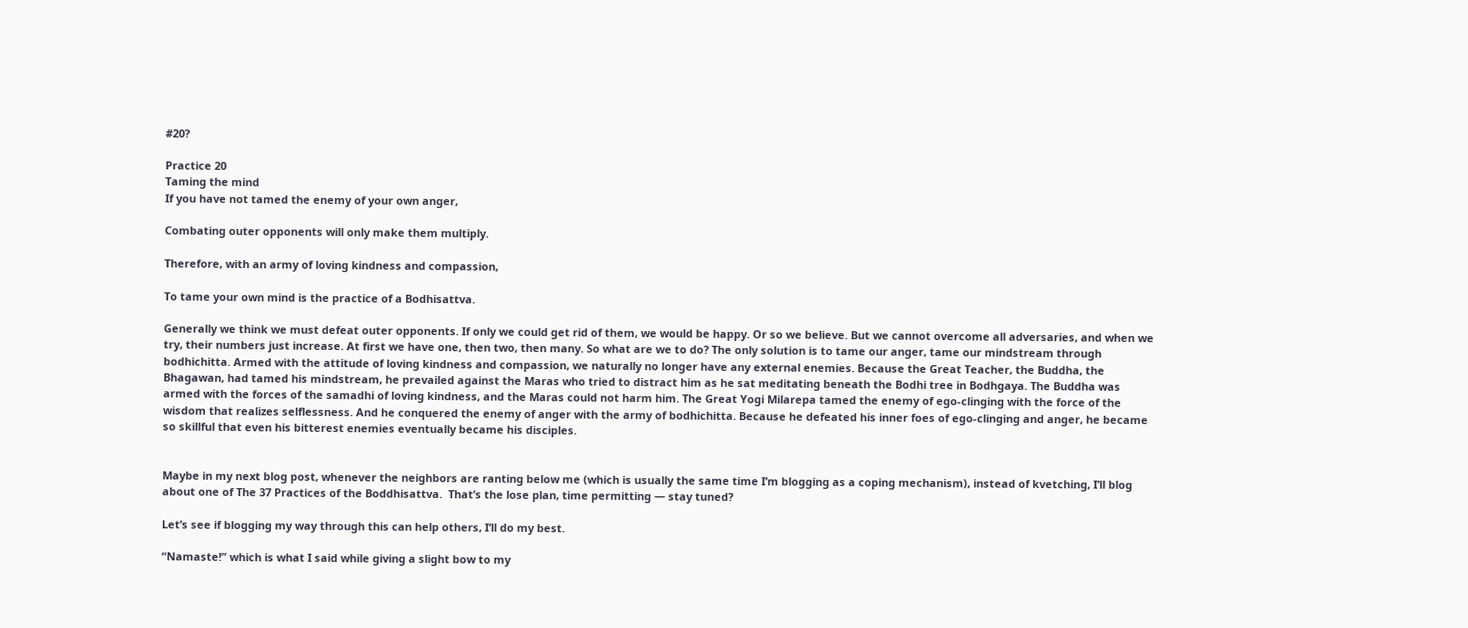#20?

Practice 20
Taming the mind
If you have not tamed the enemy of your own anger,

Combating outer opponents will only make them multiply.

Therefore, with an army of loving kindness and compassion,

To tame your own mind is the practice of a Bodhisattva.

Generally we think we must defeat outer opponents. If only we could get rid of them, we would be happy. Or so we believe. But we cannot overcome all adversaries, and when we try, their numbers just increase. At first we have one, then two, then many. So what are we to do? The only solution is to tame our anger, tame our mindstream through bodhichitta. Armed with the attitude of loving kindness and compassion, we naturally no longer have any external enemies. Because the Great Teacher, the Buddha, the Bhagawan, had tamed his mindstream, he prevailed against the Maras who tried to distract him as he sat meditating beneath the Bodhi tree in Bodhgaya. The Buddha was armed with the forces of the samadhi of loving kindness, and the Maras could not harm him. The Great Yogi Milarepa tamed the enemy of ego-clinging with the force of the wisdom that realizes selflessness. And he conquered the enemy of anger with the army of bodhichitta. Because he defeated his inner foes of ego-clinging and anger, he became so skillful that even his bitterest enemies eventually became his disciples.


Maybe in my next blog post, whenever the neighbors are ranting below me (which is usually the same time I’m blogging as a coping mechanism), instead of kvetching, I’ll blog about one of The 37 Practices of the Boddhisattva.  That’s the lose plan, time permitting — stay tuned?

Let’s see if blogging my way through this can help others, I’ll do my best.

“Namaste!” which is what I said while giving a slight bow to my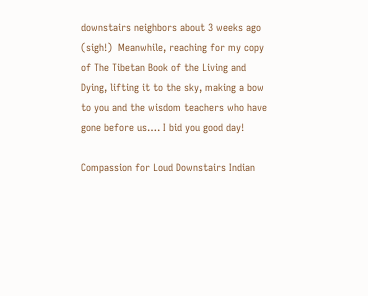downstairs neighbors about 3 weeks ago (sigh!)  Meanwhile, reaching for my copy of The Tibetan Book of the Living and Dying, lifting it to the sky, making a bow to you and the wisdom teachers who have gone before us…. I bid you good day!

Compassion for Loud Downstairs Indian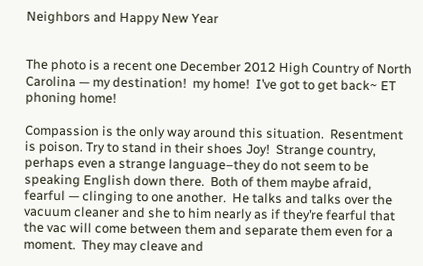Neighbors and Happy New Year


The photo is a recent one December 2012 High Country of North Carolina — my destination!  my home!  I’ve got to get back~ ET phoning home!

Compassion is the only way around this situation.  Resentment is poison. Try to stand in their shoes Joy!  Strange country, perhaps even a strange language–they do not seem to be speaking English down there.  Both of them maybe afraid, fearful — clinging to one another.  He talks and talks over the vacuum cleaner and she to him nearly as if they’re fearful that the vac will come between them and separate them even for a moment.  They may cleave and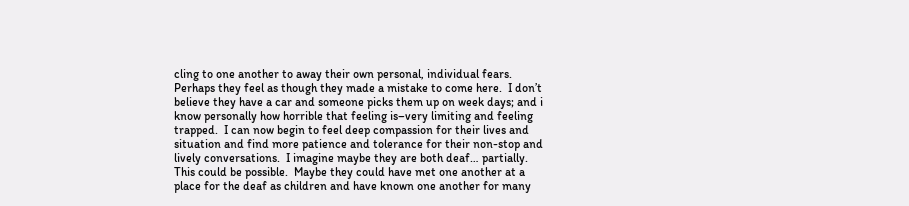cling to one another to away their own personal, individual fears.  Perhaps they feel as though they made a mistake to come here.  I don’t believe they have a car and someone picks them up on week days; and i know personally how horrible that feeling is–very limiting and feeling trapped.  I can now begin to feel deep compassion for their lives and situation and find more patience and tolerance for their non-stop and lively conversations.  I imagine maybe they are both deaf… partially.  This could be possible.  Maybe they could have met one another at a place for the deaf as children and have known one another for many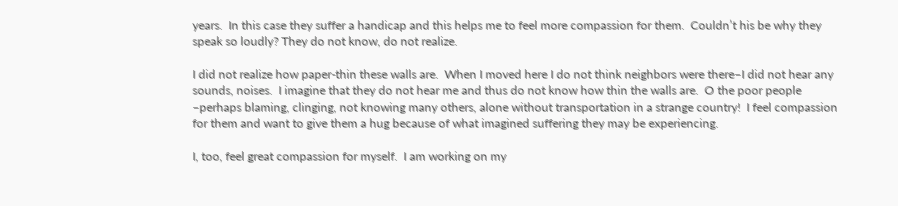years.  In this case they suffer a handicap and this helps me to feel more compassion for them.  Couldn’t his be why they speak so loudly? They do not know, do not realize.

I did not realize how paper-thin these walls are.  When I moved here I do not think neighbors were there–I did not hear any sounds, noises.  I imagine that they do not hear me and thus do not know how thin the walls are.  O the poor people –perhaps blaming, clinging, not knowing many others, alone without transportation in a strange country!  I feel compassion for them and want to give them a hug because of what imagined suffering they may be experiencing.

I, too, feel great compassion for myself.  I am working on my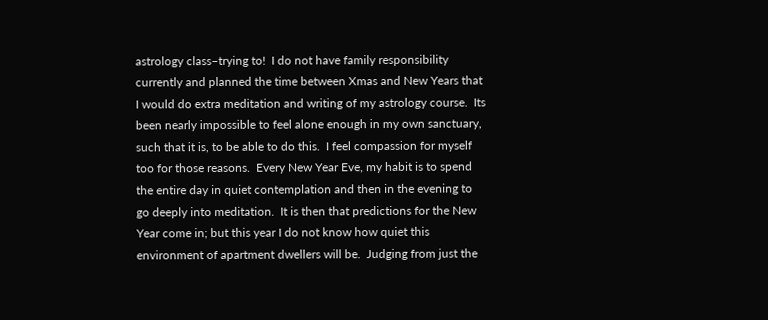astrology class–trying to!  I do not have family responsibility currently and planned the time between Xmas and New Years that I would do extra meditation and writing of my astrology course.  Its been nearly impossible to feel alone enough in my own sanctuary, such that it is, to be able to do this.  I feel compassion for myself too for those reasons.  Every New Year Eve, my habit is to spend the entire day in quiet contemplation and then in the evening to go deeply into meditation.  It is then that predictions for the New Year come in; but this year I do not know how quiet this environment of apartment dwellers will be.  Judging from just the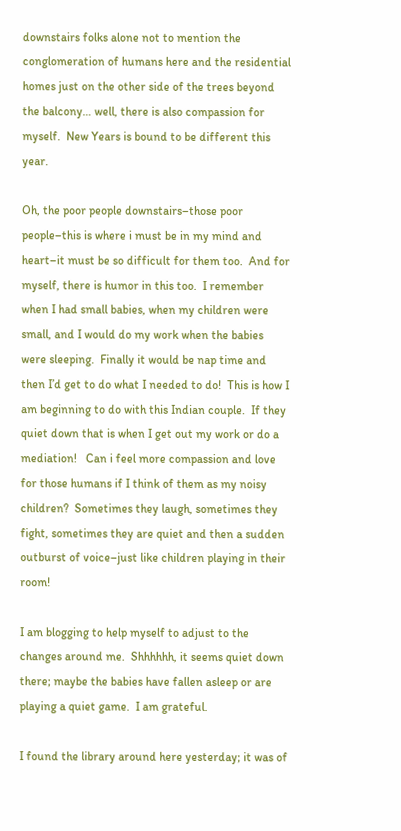downstairs folks alone not to mention the conglomeration of humans here and the residential homes just on the other side of the trees beyond the balcony… well, there is also compassion for myself.  New Years is bound to be different this year.

Oh, the poor people downstairs–those poor people–this is where i must be in my mind and heart–it must be so difficult for them too.  And for myself, there is humor in this too.  I remember when I had small babies, when my children were small, and I would do my work when the babies were sleeping.  Finally it would be nap time and then I’d get to do what I needed to do!  This is how I am beginning to do with this Indian couple.  If they quiet down that is when I get out my work or do a mediation!   Can i feel more compassion and love for those humans if I think of them as my noisy children?  Sometimes they laugh, sometimes they fight, sometimes they are quiet and then a sudden outburst of voice–just like children playing in their room!

I am blogging to help myself to adjust to the changes around me.  Shhhhhh, it seems quiet down there; maybe the babies have fallen asleep or are playing a quiet game.  I am grateful.

I found the library around here yesterday; it was of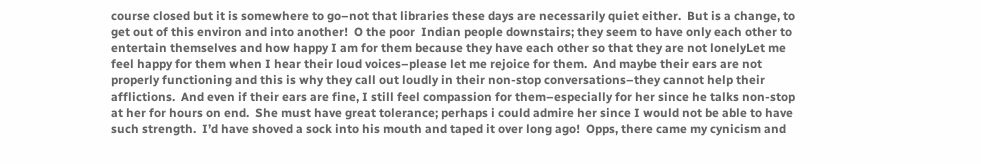course closed but it is somewhere to go–not that libraries these days are necessarily quiet either.  But is a change, to get out of this environ and into another!  O the poor  Indian people downstairs; they seem to have only each other to entertain themselves and how happy I am for them because they have each other so that they are not lonelyLet me feel happy for them when I hear their loud voices–please let me rejoice for them.  And maybe their ears are not properly functioning and this is why they call out loudly in their non-stop conversations–they cannot help their afflictions.  And even if their ears are fine, I still feel compassion for them–especially for her since he talks non-stop at her for hours on end.  She must have great tolerance; perhaps i could admire her since I would not be able to have such strength.  I’d have shoved a sock into his mouth and taped it over long ago!  Opps, there came my cynicism and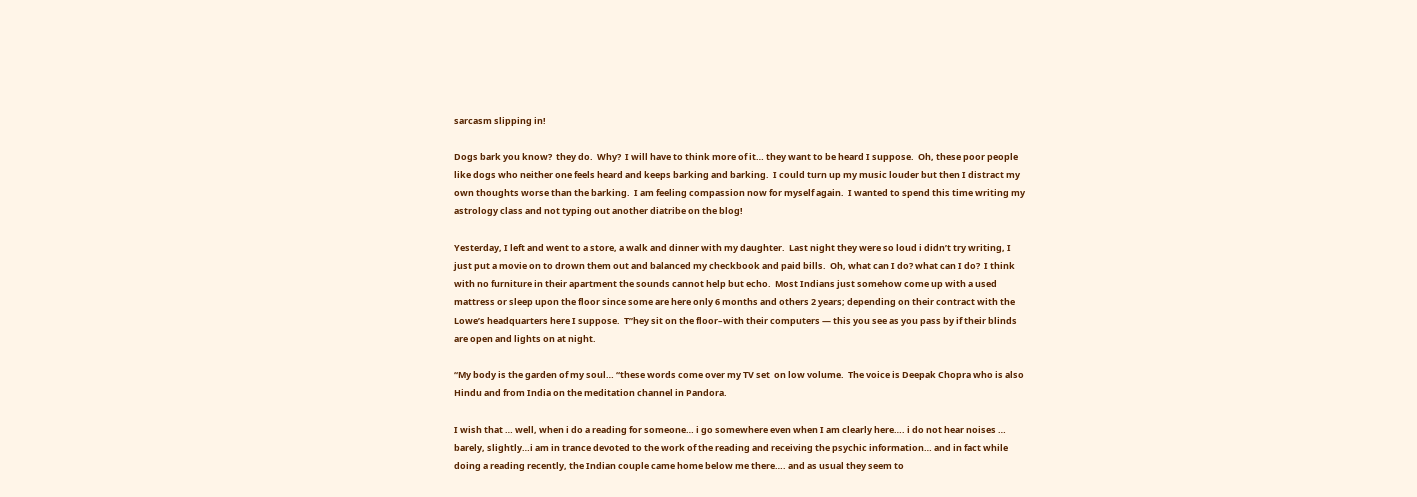sarcasm slipping in!

Dogs bark you know?  they do.  Why?  I will have to think more of it… they want to be heard I suppose.  Oh, these poor people like dogs who neither one feels heard and keeps barking and barking.  I could turn up my music louder but then I distract my own thoughts worse than the barking.  I am feeling compassion now for myself again.  I wanted to spend this time writing my astrology class and not typing out another diatribe on the blog!

Yesterday, I left and went to a store, a walk and dinner with my daughter.  Last night they were so loud i didn’t try writing, I just put a movie on to drown them out and balanced my checkbook and paid bills.  Oh, what can I do? what can I do?  I think with no furniture in their apartment the sounds cannot help but echo.  Most Indians just somehow come up with a used mattress or sleep upon the floor since some are here only 6 months and others 2 years; depending on their contract with the Lowe’s headquarters here I suppose.  T”hey sit on the floor–with their computers — this you see as you pass by if their blinds are open and lights on at night.

“My body is the garden of my soul… “these words come over my TV set  on low volume.  The voice is Deepak Chopra who is also Hindu and from India on the meditation channel in Pandora.

I wish that … well, when i do a reading for someone… i go somewhere even when I am clearly here…. i do not hear noises … barely, slightly…i am in trance devoted to the work of the reading and receiving the psychic information… and in fact while doing a reading recently, the Indian couple came home below me there…. and as usual they seem to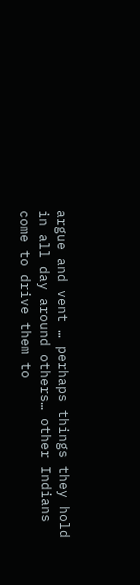argue and vent … perhaps things they hold in all day around others… other Indians come to drive them to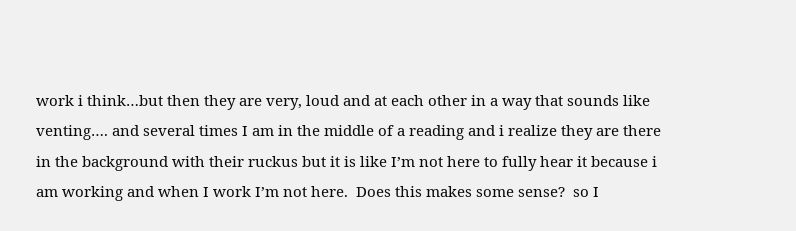work i think…but then they are very, loud and at each other in a way that sounds like venting…. and several times I am in the middle of a reading and i realize they are there in the background with their ruckus but it is like I’m not here to fully hear it because i am working and when I work I’m not here.  Does this makes some sense?  so I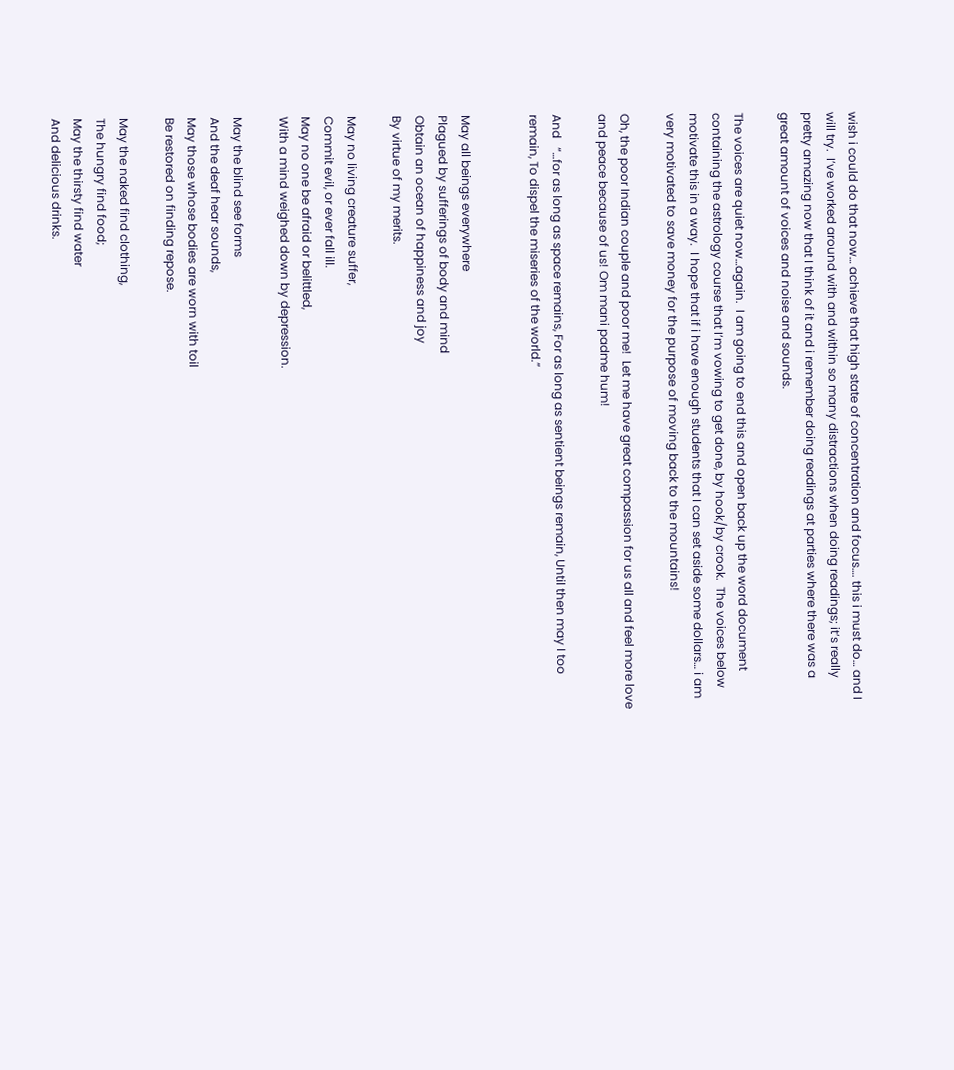wish i could do that now… achieve that high state of concentration and focus…. this i must do… and I will try.  I’ve worked around with and within so many distractions when doing readings; it’s really pretty amazing now that I think of it and i remember doing readings at parties where there was a great amount of voices and noise and sounds.

The voices are quiet now…again.  I am going to end this and open back up the word document containing the astrology course that I’m vowing to get done, by hook/by crook.  The voices below motivate this in a way.  I hope that if i have enough students that I can set aside some dollars… i am very motivated to save money for the purpose of moving back to the mountains!

Oh, the poor Indian couple and poor me!  Let me have great compassion for us all and feel more love and peace because of us! Om mani padme hum!

And   “…for as long as space remains, For as long as sentient beings remain, Until then may I too remain, To dispel the miseries of the world.”


May all beings everywhere
Plagued by sufferings of body and mind
Obtain an ocean of happiness and joy
By virtue of my merits.

May no living creature suffer,
Commit evil, or ever fall ill.
May no one be afraid or belittled,
With a mind weighed down by depression.

May the blind see forms
And the deaf hear sounds,
May those whose bodies are worn with toil
Be restored on finding repose.

May the naked find clothing,
The hungry find food;
May the thirsty find water
And delicious drinks.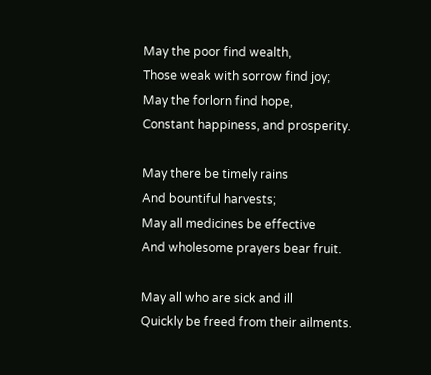May the poor find wealth,
Those weak with sorrow find joy;
May the forlorn find hope,
Constant happiness, and prosperity.

May there be timely rains
And bountiful harvests;
May all medicines be effective
And wholesome prayers bear fruit.

May all who are sick and ill
Quickly be freed from their ailments.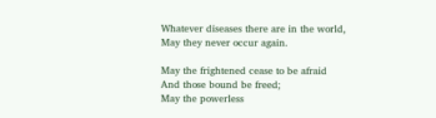Whatever diseases there are in the world,
May they never occur again.

May the frightened cease to be afraid
And those bound be freed;
May the powerless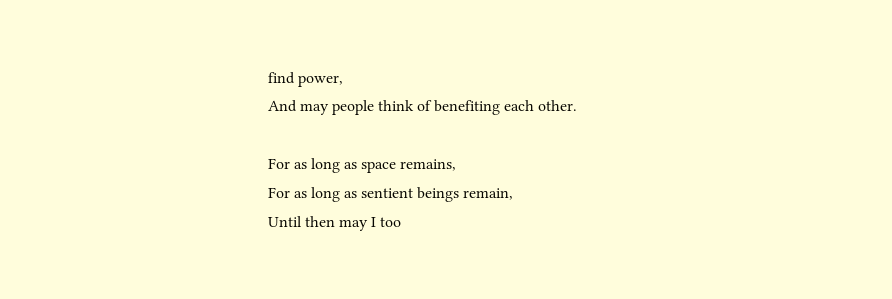find power,
And may people think of benefiting each other.

For as long as space remains,
For as long as sentient beings remain,
Until then may I too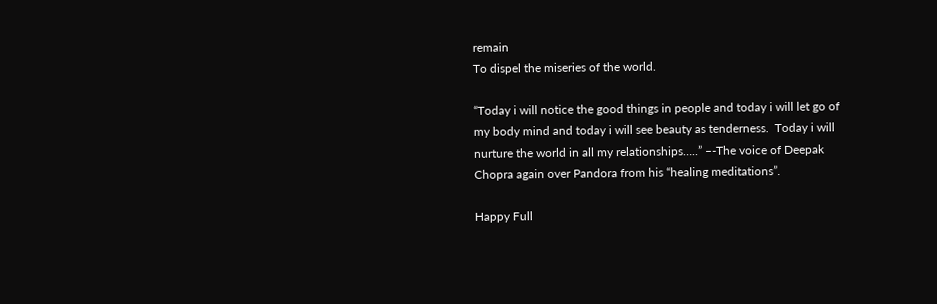remain
To dispel the miseries of the world.

“Today i will notice the good things in people and today i will let go of my body mind and today i will see beauty as tenderness.  Today i will nurture the world in all my relationships…..” –-The voice of Deepak Chopra again over Pandora from his “healing meditations”.

Happy Full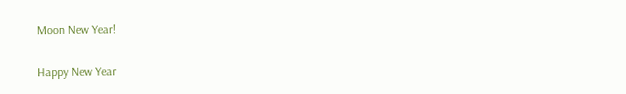Moon New Year!

Happy New Year